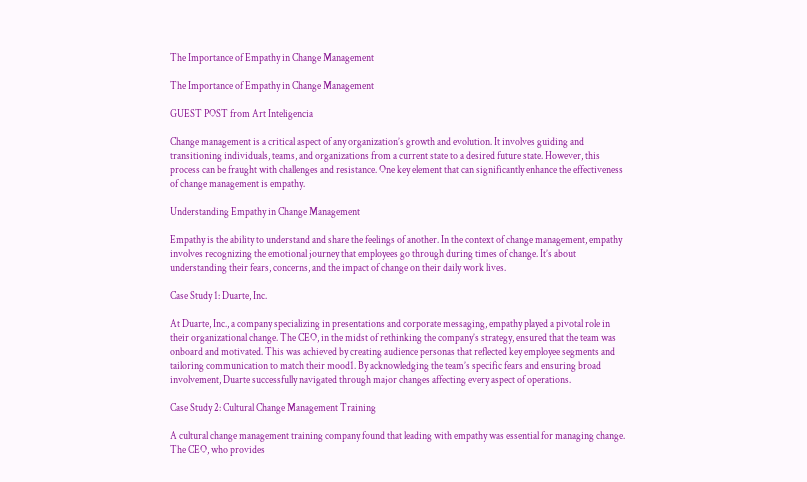The Importance of Empathy in Change Management

The Importance of Empathy in Change Management

GUEST POST from Art Inteligencia

Change management is a critical aspect of any organization’s growth and evolution. It involves guiding and transitioning individuals, teams, and organizations from a current state to a desired future state. However, this process can be fraught with challenges and resistance. One key element that can significantly enhance the effectiveness of change management is empathy.

Understanding Empathy in Change Management

Empathy is the ability to understand and share the feelings of another. In the context of change management, empathy involves recognizing the emotional journey that employees go through during times of change. It’s about understanding their fears, concerns, and the impact of change on their daily work lives.

Case Study 1: Duarte, Inc.

At Duarte, Inc., a company specializing in presentations and corporate messaging, empathy played a pivotal role in their organizational change. The CEO, in the midst of rethinking the company’s strategy, ensured that the team was onboard and motivated. This was achieved by creating audience personas that reflected key employee segments and tailoring communication to match their mood1. By acknowledging the team’s specific fears and ensuring broad involvement, Duarte successfully navigated through major changes affecting every aspect of operations.

Case Study 2: Cultural Change Management Training

A cultural change management training company found that leading with empathy was essential for managing change. The CEO, who provides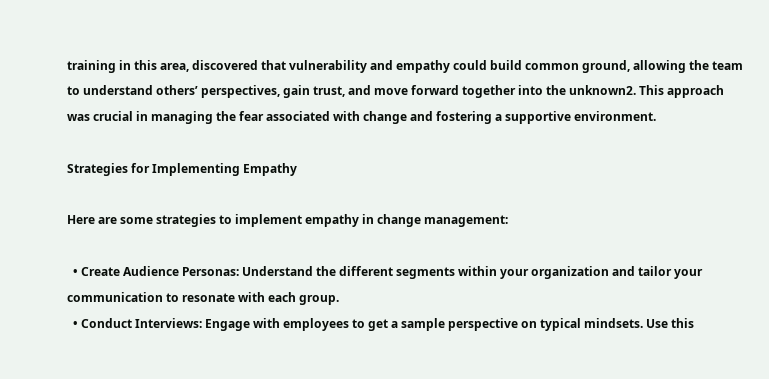training in this area, discovered that vulnerability and empathy could build common ground, allowing the team to understand others’ perspectives, gain trust, and move forward together into the unknown2. This approach was crucial in managing the fear associated with change and fostering a supportive environment.

Strategies for Implementing Empathy

Here are some strategies to implement empathy in change management:

  • Create Audience Personas: Understand the different segments within your organization and tailor your communication to resonate with each group.
  • Conduct Interviews: Engage with employees to get a sample perspective on typical mindsets. Use this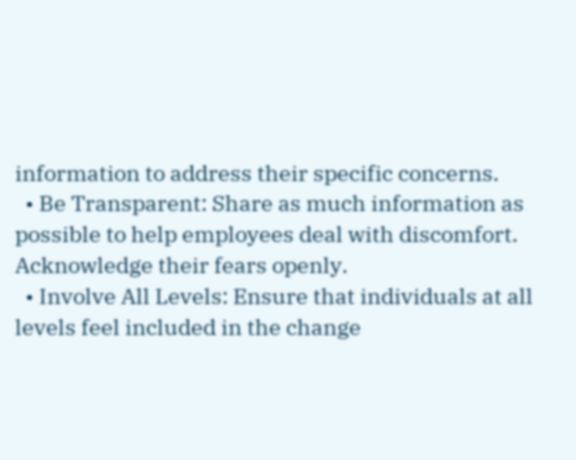information to address their specific concerns.
  • Be Transparent: Share as much information as possible to help employees deal with discomfort. Acknowledge their fears openly.
  • Involve All Levels: Ensure that individuals at all levels feel included in the change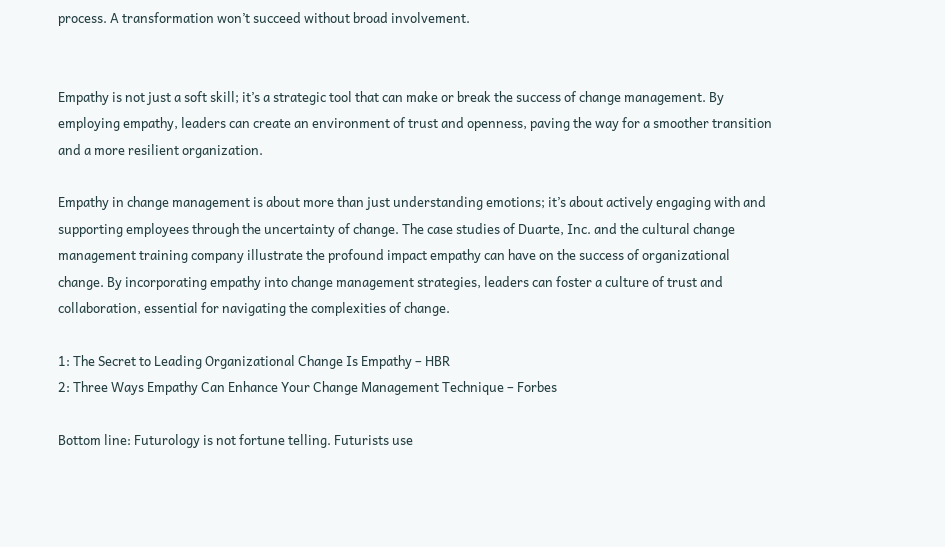process. A transformation won’t succeed without broad involvement.


Empathy is not just a soft skill; it’s a strategic tool that can make or break the success of change management. By employing empathy, leaders can create an environment of trust and openness, paving the way for a smoother transition and a more resilient organization.

Empathy in change management is about more than just understanding emotions; it’s about actively engaging with and supporting employees through the uncertainty of change. The case studies of Duarte, Inc. and the cultural change management training company illustrate the profound impact empathy can have on the success of organizational change. By incorporating empathy into change management strategies, leaders can foster a culture of trust and collaboration, essential for navigating the complexities of change.

1: The Secret to Leading Organizational Change Is Empathy – HBR
2: Three Ways Empathy Can Enhance Your Change Management Technique – Forbes

Bottom line: Futurology is not fortune telling. Futurists use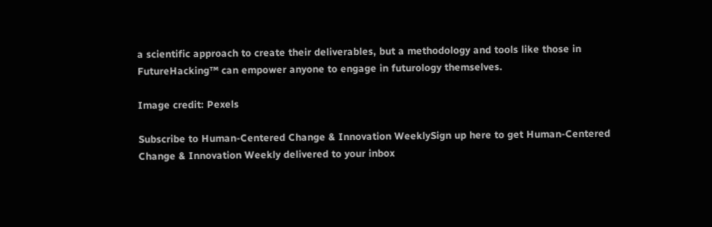a scientific approach to create their deliverables, but a methodology and tools like those in FutureHacking™ can empower anyone to engage in futurology themselves.

Image credit: Pexels

Subscribe to Human-Centered Change & Innovation WeeklySign up here to get Human-Centered Change & Innovation Weekly delivered to your inbox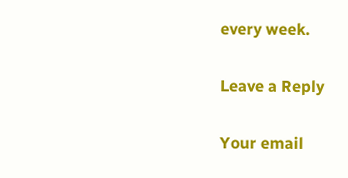every week.

Leave a Reply

Your email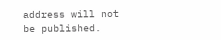address will not be published.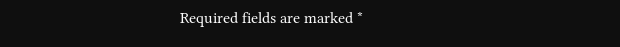Required fields are marked *